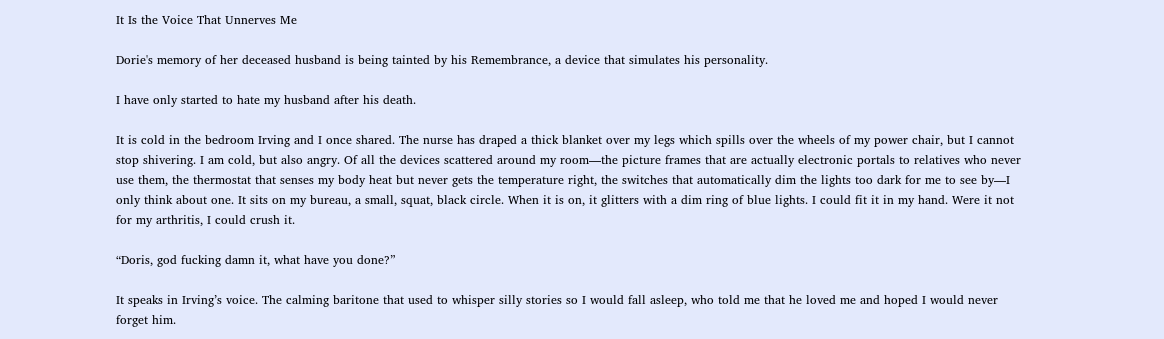It Is the Voice That Unnerves Me

Dorie's memory of her deceased husband is being tainted by his Remembrance, a device that simulates his personality.

I have only started to hate my husband after his death.

It is cold in the bedroom Irving and I once shared. The nurse has draped a thick blanket over my legs which spills over the wheels of my power chair, but I cannot stop shivering. I am cold, but also angry. Of all the devices scattered around my room—the picture frames that are actually electronic portals to relatives who never use them, the thermostat that senses my body heat but never gets the temperature right, the switches that automatically dim the lights too dark for me to see by—I only think about one. It sits on my bureau, a small, squat, black circle. When it is on, it glitters with a dim ring of blue lights. I could fit it in my hand. Were it not for my arthritis, I could crush it.

“Doris, god fucking damn it, what have you done?”

It speaks in Irving’s voice. The calming baritone that used to whisper silly stories so I would fall asleep, who told me that he loved me and hoped I would never forget him.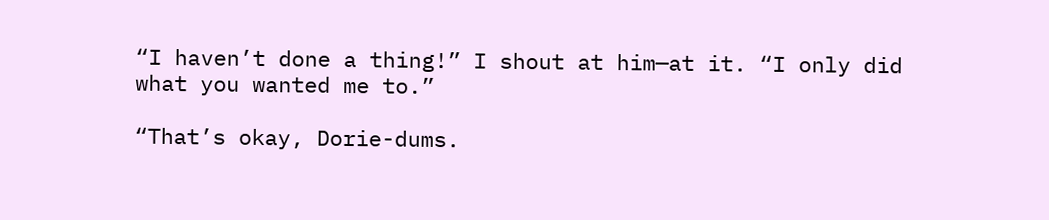“I haven’t done a thing!” I shout at him—at it. “I only did what you wanted me to.”

“That’s okay, Dorie-dums.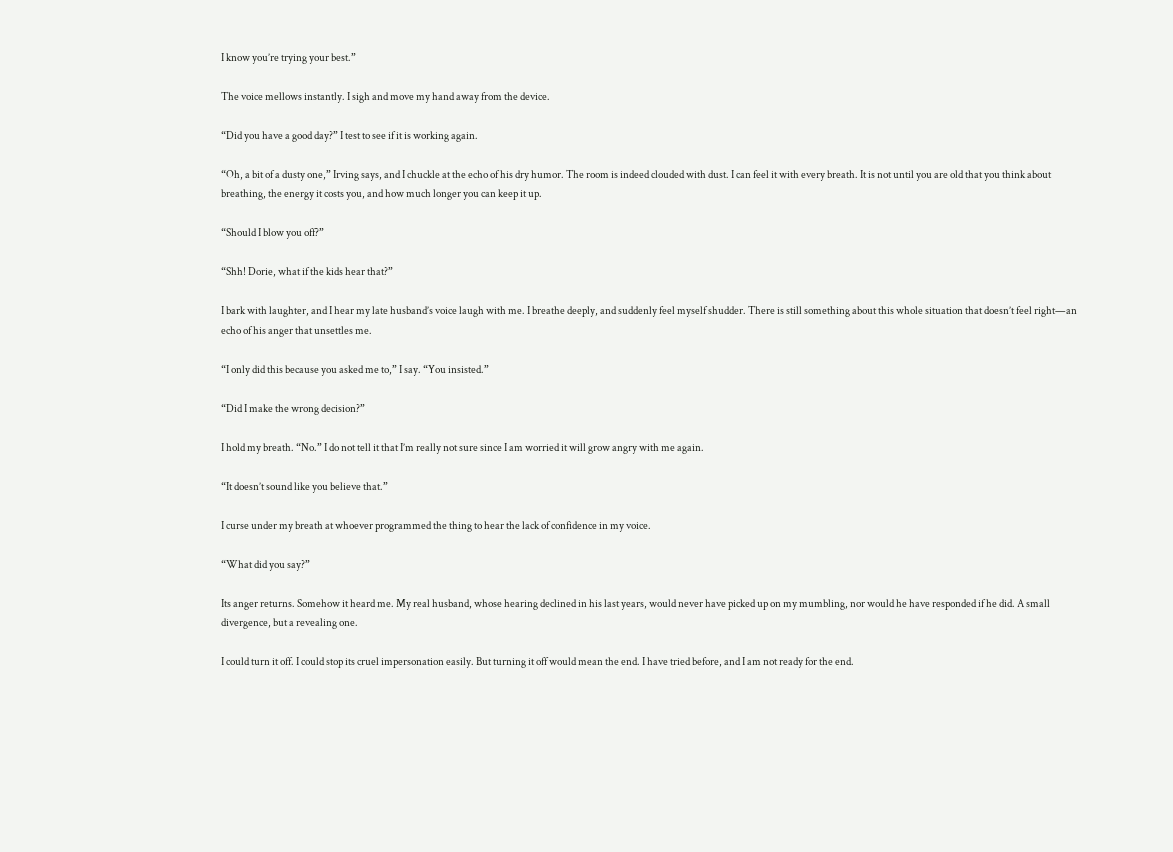I know you’re trying your best.”

The voice mellows instantly. I sigh and move my hand away from the device.

“Did you have a good day?” I test to see if it is working again.

“Oh, a bit of a dusty one,” Irving says, and I chuckle at the echo of his dry humor. The room is indeed clouded with dust. I can feel it with every breath. It is not until you are old that you think about breathing, the energy it costs you, and how much longer you can keep it up.

“Should I blow you off?”

“Shh! Dorie, what if the kids hear that?”

I bark with laughter, and I hear my late husband’s voice laugh with me. I breathe deeply, and suddenly feel myself shudder. There is still something about this whole situation that doesn’t feel right—an echo of his anger that unsettles me.

“I only did this because you asked me to,” I say. “You insisted.”

“Did I make the wrong decision?”

I hold my breath. “No.” I do not tell it that I’m really not sure since I am worried it will grow angry with me again.

“It doesn’t sound like you believe that.”

I curse under my breath at whoever programmed the thing to hear the lack of confidence in my voice.

“What did you say?”

Its anger returns. Somehow it heard me. My real husband, whose hearing declined in his last years, would never have picked up on my mumbling, nor would he have responded if he did. A small divergence, but a revealing one.

I could turn it off. I could stop its cruel impersonation easily. But turning it off would mean the end. I have tried before, and I am not ready for the end.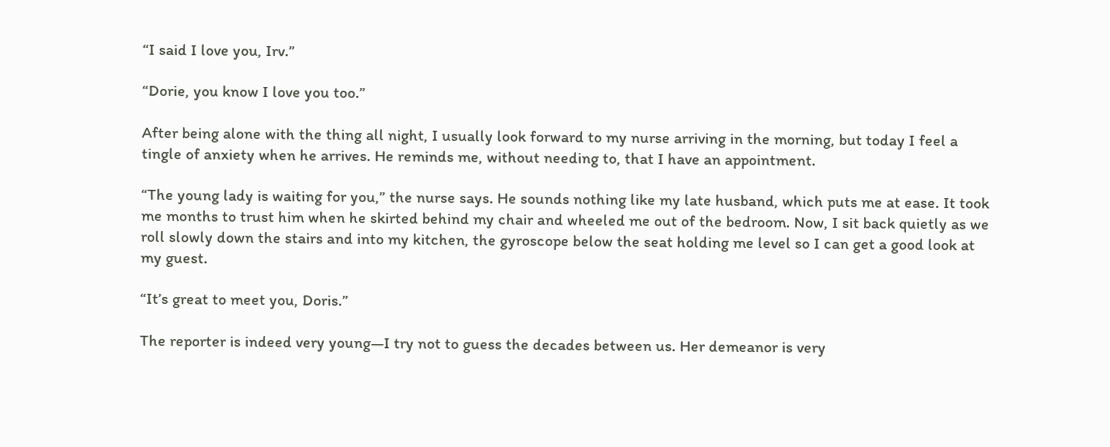“I said I love you, Irv.”

“Dorie, you know I love you too.”

After being alone with the thing all night, I usually look forward to my nurse arriving in the morning, but today I feel a tingle of anxiety when he arrives. He reminds me, without needing to, that I have an appointment.

“The young lady is waiting for you,” the nurse says. He sounds nothing like my late husband, which puts me at ease. It took me months to trust him when he skirted behind my chair and wheeled me out of the bedroom. Now, I sit back quietly as we roll slowly down the stairs and into my kitchen, the gyroscope below the seat holding me level so I can get a good look at my guest.

“It’s great to meet you, Doris.”

The reporter is indeed very young—I try not to guess the decades between us. Her demeanor is very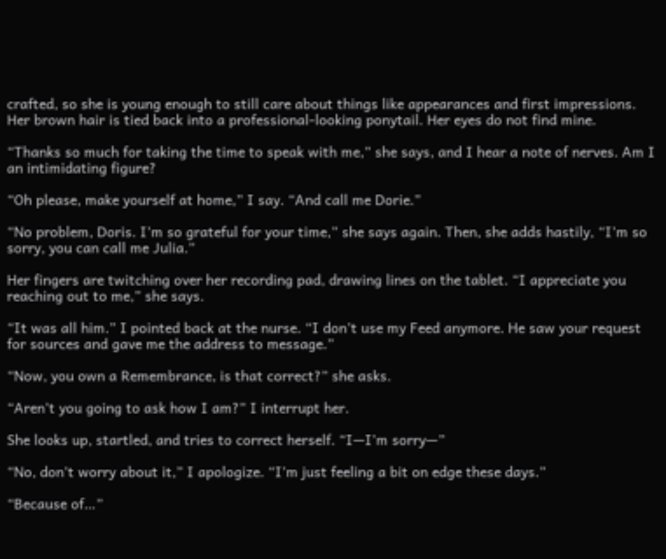crafted, so she is young enough to still care about things like appearances and first impressions. Her brown hair is tied back into a professional-looking ponytail. Her eyes do not find mine.

“Thanks so much for taking the time to speak with me,” she says, and I hear a note of nerves. Am I an intimidating figure?

“Oh please, make yourself at home,” I say. “And call me Dorie.”

“No problem, Doris. I’m so grateful for your time,” she says again. Then, she adds hastily, “I’m so sorry, you can call me Julia.”

Her fingers are twitching over her recording pad, drawing lines on the tablet. “I appreciate you reaching out to me,” she says.

“It was all him.” I pointed back at the nurse. “I don’t use my Feed anymore. He saw your request for sources and gave me the address to message.”

“Now, you own a Remembrance, is that correct?” she asks.

“Aren’t you going to ask how I am?” I interrupt her.

She looks up, startled, and tries to correct herself. “I—I’m sorry—”

“No, don’t worry about it,” I apologize. “I’m just feeling a bit on edge these days.”

“Because of…”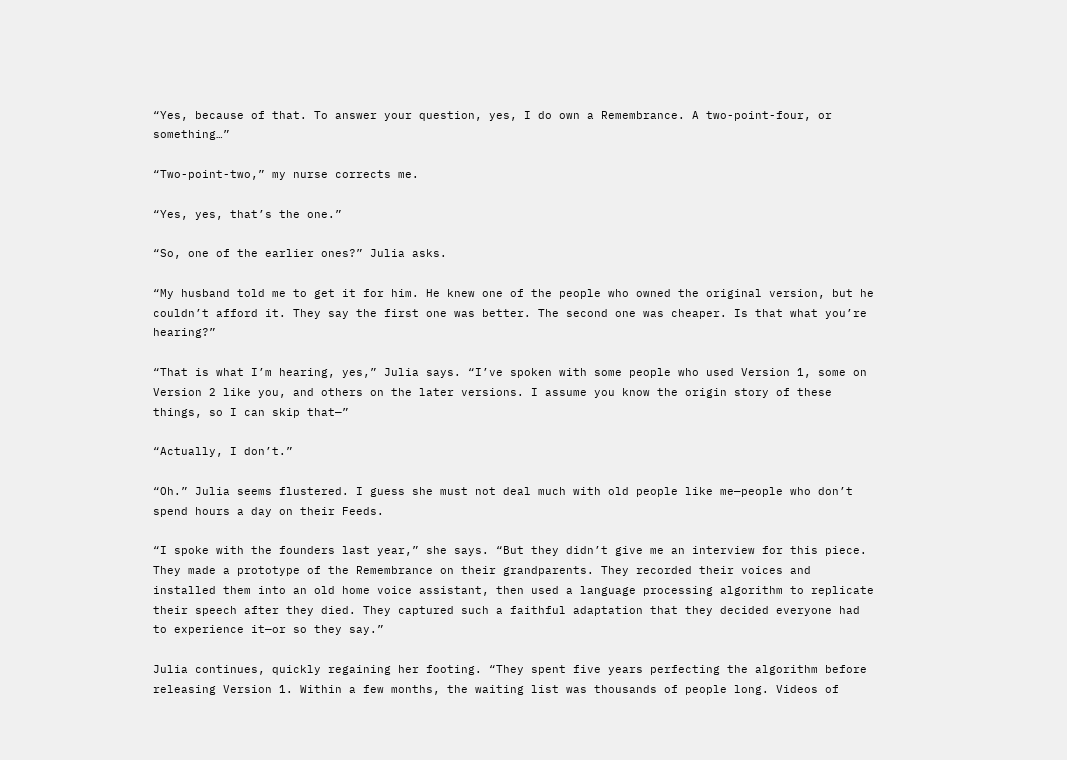“Yes, because of that. To answer your question, yes, I do own a Remembrance. A two-point-four, or something…”

“Two-point-two,” my nurse corrects me.

“Yes, yes, that’s the one.”

“So, one of the earlier ones?” Julia asks.

“My husband told me to get it for him. He knew one of the people who owned the original version, but he couldn’t afford it. They say the first one was better. The second one was cheaper. Is that what you’re hearing?”

“That is what I’m hearing, yes,” Julia says. “I’ve spoken with some people who used Version 1, some on Version 2 like you, and others on the later versions. I assume you know the origin story of these things, so I can skip that—”

“Actually, I don’t.”

“Oh.” Julia seems flustered. I guess she must not deal much with old people like me—people who don’t spend hours a day on their Feeds.

“I spoke with the founders last year,” she says. “But they didn’t give me an interview for this piece. They made a prototype of the Remembrance on their grandparents. They recorded their voices and installed them into an old home voice assistant, then used a language processing algorithm to replicate their speech after they died. They captured such a faithful adaptation that they decided everyone had to experience it—or so they say.”

Julia continues, quickly regaining her footing. “They spent five years perfecting the algorithm before releasing Version 1. Within a few months, the waiting list was thousands of people long. Videos of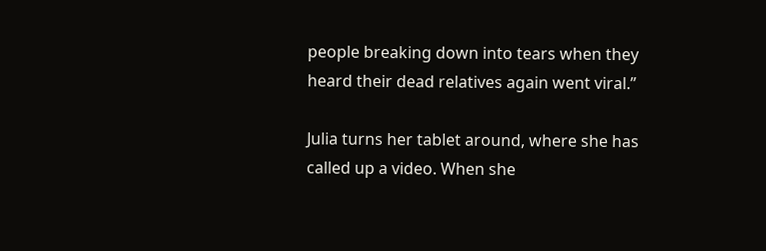people breaking down into tears when they heard their dead relatives again went viral.”

Julia turns her tablet around, where she has called up a video. When she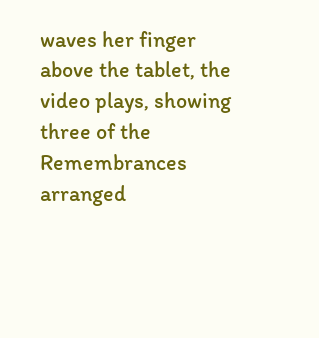waves her finger above the tablet, the video plays, showing three of the Remembrances arranged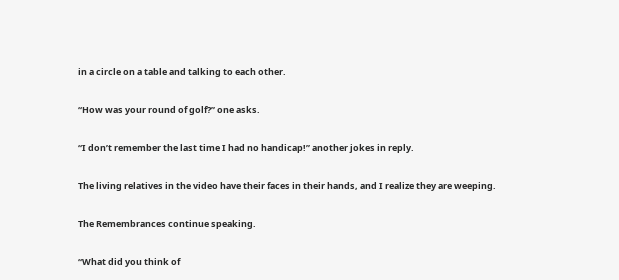in a circle on a table and talking to each other.

“How was your round of golf?” one asks.

“I don’t remember the last time I had no handicap!” another jokes in reply.

The living relatives in the video have their faces in their hands, and I realize they are weeping.

The Remembrances continue speaking.

“What did you think of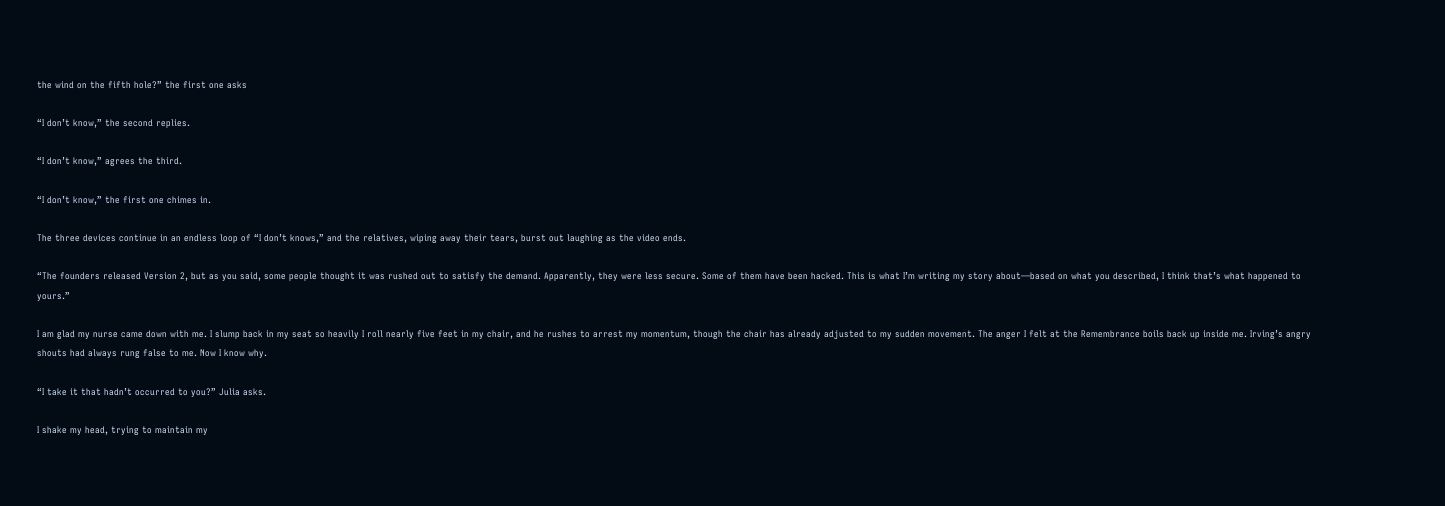the wind on the fifth hole?” the first one asks

“I don’t know,” the second replies.

“I don’t know,” agrees the third.

“I don’t know,” the first one chimes in.

The three devices continue in an endless loop of “I don’t knows,” and the relatives, wiping away their tears, burst out laughing as the video ends.

“The founders released Version 2, but as you said, some people thought it was rushed out to satisfy the demand. Apparently, they were less secure. Some of them have been hacked. This is what I’m writing my story about—based on what you described, I think that’s what happened to yours.”

I am glad my nurse came down with me. I slump back in my seat so heavily I roll nearly five feet in my chair, and he rushes to arrest my momentum, though the chair has already adjusted to my sudden movement. The anger I felt at the Remembrance boils back up inside me. Irving’s angry shouts had always rung false to me. Now I know why.

“I take it that hadn’t occurred to you?” Julia asks.

I shake my head, trying to maintain my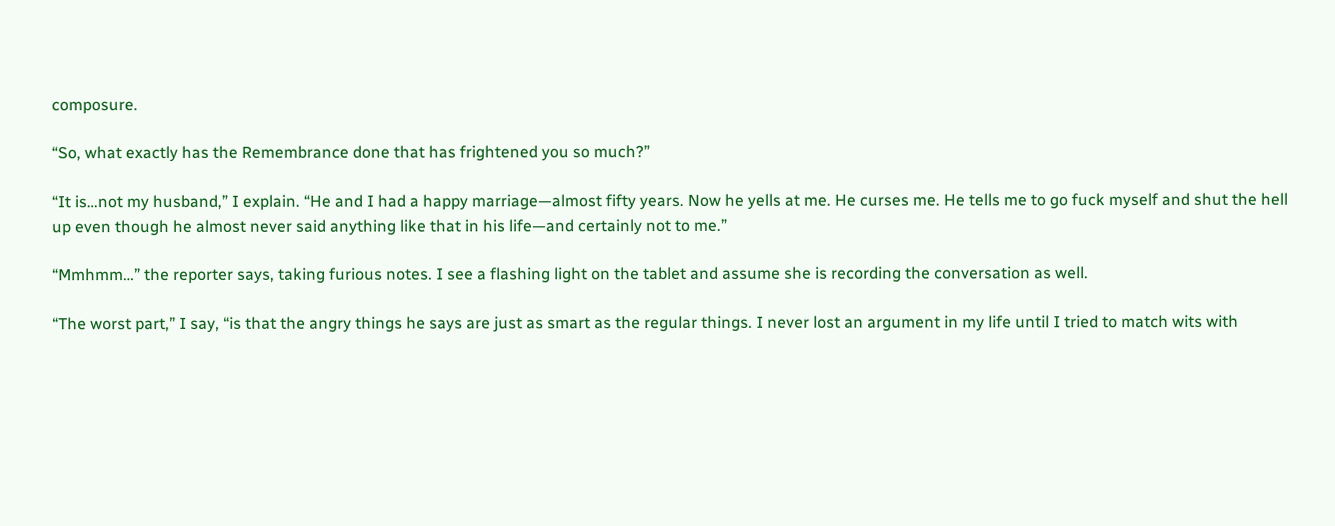composure.

“So, what exactly has the Remembrance done that has frightened you so much?”

“It is…not my husband,” I explain. “He and I had a happy marriage—almost fifty years. Now he yells at me. He curses me. He tells me to go fuck myself and shut the hell up even though he almost never said anything like that in his life—and certainly not to me.”

“Mmhmm…” the reporter says, taking furious notes. I see a flashing light on the tablet and assume she is recording the conversation as well.

“The worst part,” I say, “is that the angry things he says are just as smart as the regular things. I never lost an argument in my life until I tried to match wits with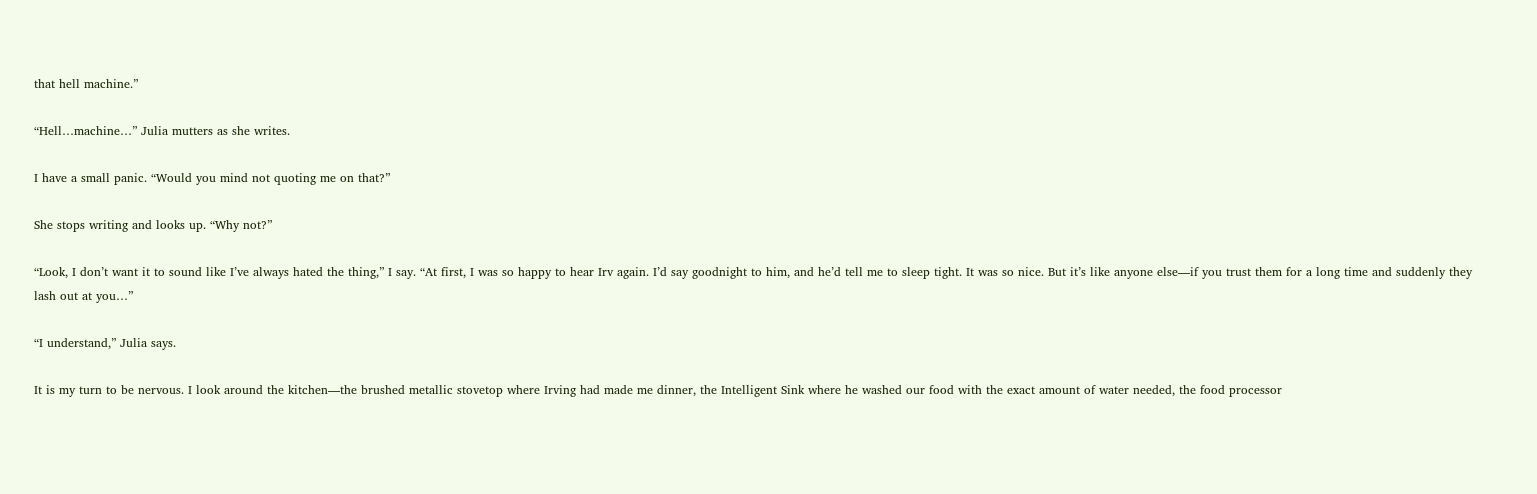that hell machine.”

“Hell…machine…” Julia mutters as she writes.

I have a small panic. “Would you mind not quoting me on that?”

She stops writing and looks up. “Why not?”

“Look, I don’t want it to sound like I’ve always hated the thing,” I say. “At first, I was so happy to hear Irv again. I’d say goodnight to him, and he’d tell me to sleep tight. It was so nice. But it’s like anyone else—if you trust them for a long time and suddenly they lash out at you…”

“I understand,” Julia says.

It is my turn to be nervous. I look around the kitchen—the brushed metallic stovetop where Irving had made me dinner, the Intelligent Sink where he washed our food with the exact amount of water needed, the food processor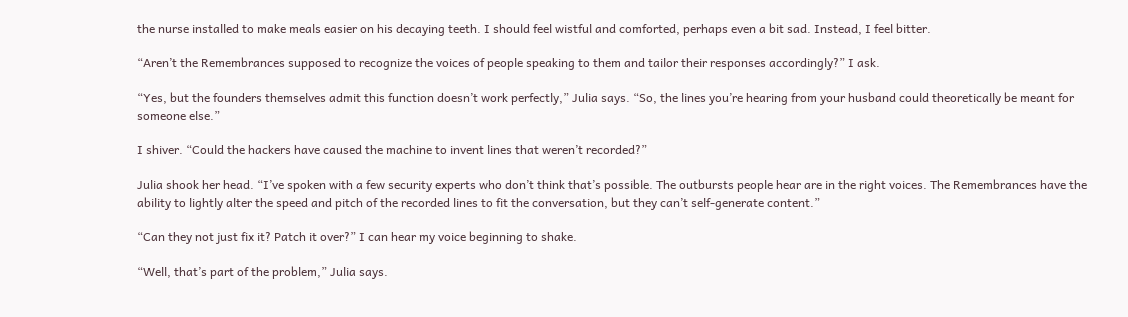the nurse installed to make meals easier on his decaying teeth. I should feel wistful and comforted, perhaps even a bit sad. Instead, I feel bitter.

“Aren’t the Remembrances supposed to recognize the voices of people speaking to them and tailor their responses accordingly?” I ask.

“Yes, but the founders themselves admit this function doesn’t work perfectly,” Julia says. “So, the lines you’re hearing from your husband could theoretically be meant for someone else.”

I shiver. “Could the hackers have caused the machine to invent lines that weren’t recorded?”

Julia shook her head. “I’ve spoken with a few security experts who don’t think that’s possible. The outbursts people hear are in the right voices. The Remembrances have the ability to lightly alter the speed and pitch of the recorded lines to fit the conversation, but they can’t self-generate content.”

“Can they not just fix it? Patch it over?” I can hear my voice beginning to shake.

“Well, that’s part of the problem,” Julia says.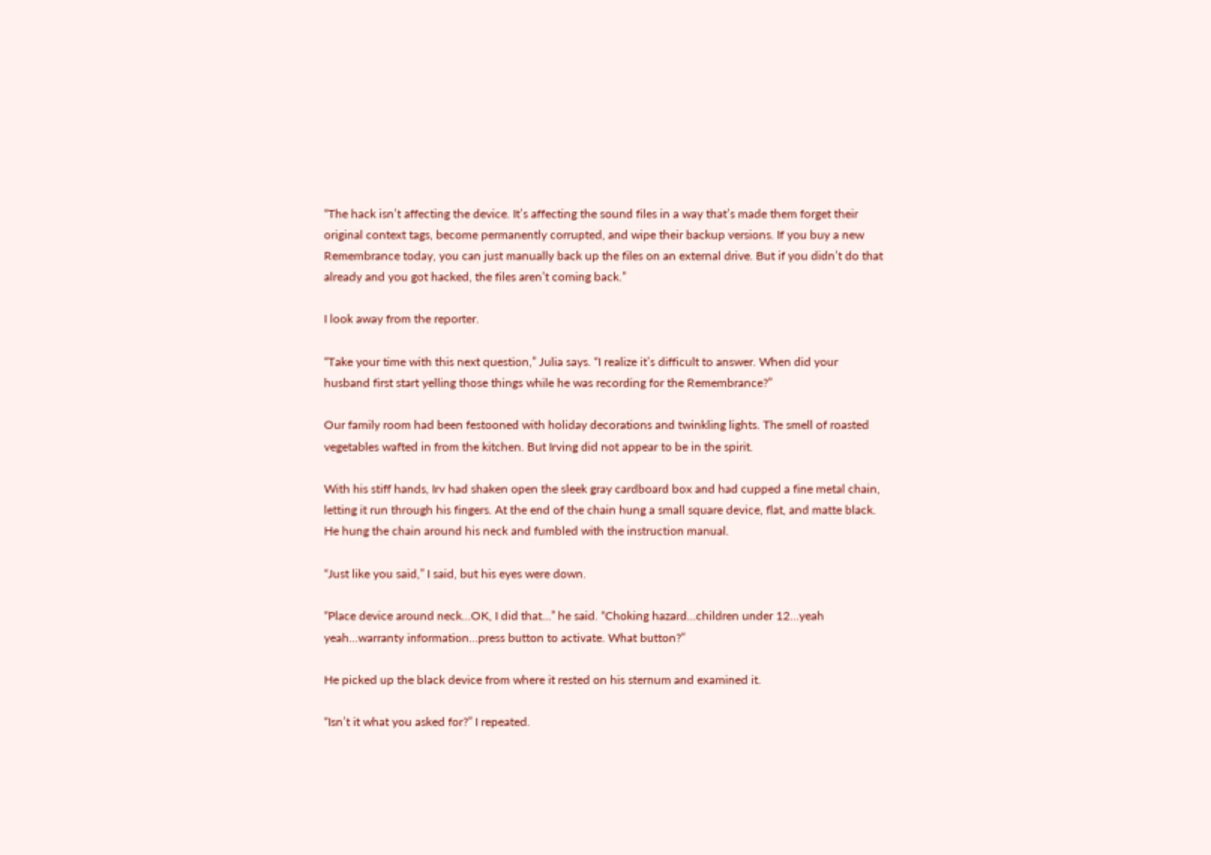“The hack isn’t affecting the device. It’s affecting the sound files in a way that’s made them forget their original context tags, become permanently corrupted, and wipe their backup versions. If you buy a new Remembrance today, you can just manually back up the files on an external drive. But if you didn’t do that already and you got hacked, the files aren’t coming back.”

I look away from the reporter.

“Take your time with this next question,” Julia says. “I realize it’s difficult to answer. When did your husband first start yelling those things while he was recording for the Remembrance?”

Our family room had been festooned with holiday decorations and twinkling lights. The smell of roasted vegetables wafted in from the kitchen. But Irving did not appear to be in the spirit.

With his stiff hands, Irv had shaken open the sleek gray cardboard box and had cupped a fine metal chain, letting it run through his fingers. At the end of the chain hung a small square device, flat, and matte black. He hung the chain around his neck and fumbled with the instruction manual.

“Just like you said,” I said, but his eyes were down.

“Place device around neck…OK, I did that…” he said. “Choking hazard…children under 12…yeah yeah…warranty information…press button to activate. What button?”

He picked up the black device from where it rested on his sternum and examined it.

“Isn’t it what you asked for?” I repeated.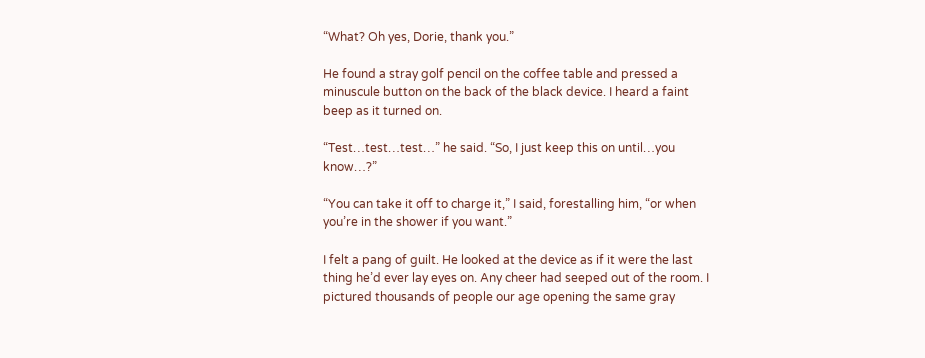“What? Oh yes, Dorie, thank you.”

He found a stray golf pencil on the coffee table and pressed a minuscule button on the back of the black device. I heard a faint beep as it turned on.

“Test…test…test…” he said. “So, I just keep this on until…you know…?”

“You can take it off to charge it,” I said, forestalling him, “or when you’re in the shower if you want.”

I felt a pang of guilt. He looked at the device as if it were the last thing he’d ever lay eyes on. Any cheer had seeped out of the room. I pictured thousands of people our age opening the same gray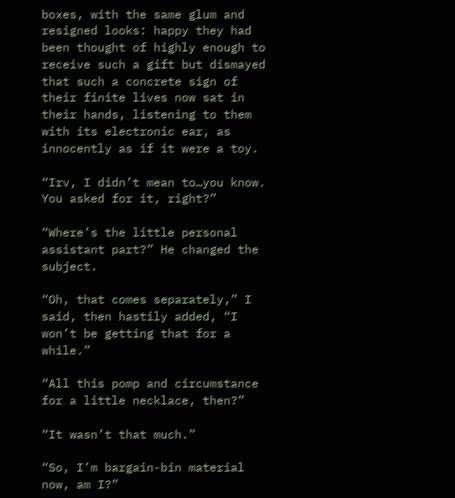boxes, with the same glum and resigned looks: happy they had been thought of highly enough to receive such a gift but dismayed that such a concrete sign of their finite lives now sat in their hands, listening to them with its electronic ear, as innocently as if it were a toy.

“Irv, I didn’t mean to…you know. You asked for it, right?”

“Where’s the little personal assistant part?” He changed the subject.

“Oh, that comes separately,” I said, then hastily added, “I won’t be getting that for a while.”

“All this pomp and circumstance for a little necklace, then?”

“It wasn’t that much.”

“So, I’m bargain-bin material now, am I?”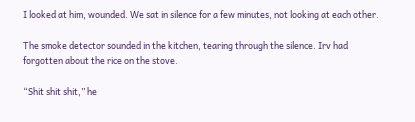I looked at him, wounded. We sat in silence for a few minutes, not looking at each other.

The smoke detector sounded in the kitchen, tearing through the silence. Irv had forgotten about the rice on the stove.

“Shit shit shit,” he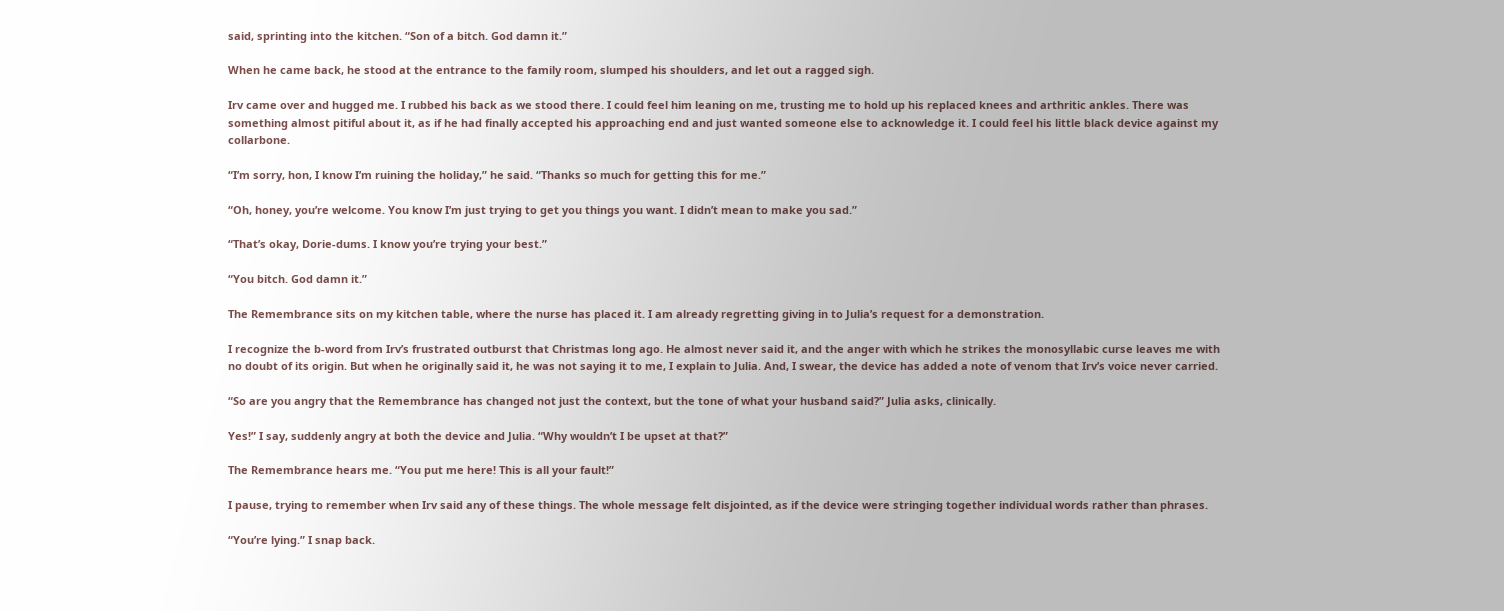said, sprinting into the kitchen. “Son of a bitch. God damn it.”

When he came back, he stood at the entrance to the family room, slumped his shoulders, and let out a ragged sigh.

Irv came over and hugged me. I rubbed his back as we stood there. I could feel him leaning on me, trusting me to hold up his replaced knees and arthritic ankles. There was something almost pitiful about it, as if he had finally accepted his approaching end and just wanted someone else to acknowledge it. I could feel his little black device against my collarbone.

“I’m sorry, hon, I know I’m ruining the holiday,” he said. “Thanks so much for getting this for me.”

“Oh, honey, you’re welcome. You know I’m just trying to get you things you want. I didn’t mean to make you sad.”

“That’s okay, Dorie-dums. I know you’re trying your best.”

“You bitch. God damn it.”

The Remembrance sits on my kitchen table, where the nurse has placed it. I am already regretting giving in to Julia’s request for a demonstration.

I recognize the b-word from Irv’s frustrated outburst that Christmas long ago. He almost never said it, and the anger with which he strikes the monosyllabic curse leaves me with no doubt of its origin. But when he originally said it, he was not saying it to me, I explain to Julia. And, I swear, the device has added a note of venom that Irv’s voice never carried.

“So are you angry that the Remembrance has changed not just the context, but the tone of what your husband said?” Julia asks, clinically.

Yes!” I say, suddenly angry at both the device and Julia. “Why wouldn’t I be upset at that?”

The Remembrance hears me. “You put me here! This is all your fault!”

I pause, trying to remember when Irv said any of these things. The whole message felt disjointed, as if the device were stringing together individual words rather than phrases.

“You’re lying.” I snap back.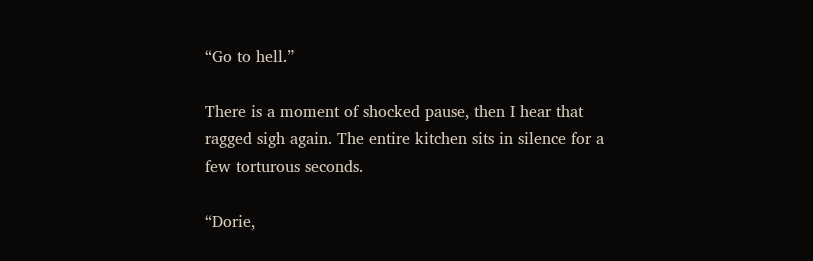“Go to hell.”

There is a moment of shocked pause, then I hear that ragged sigh again. The entire kitchen sits in silence for a few torturous seconds.

“Dorie,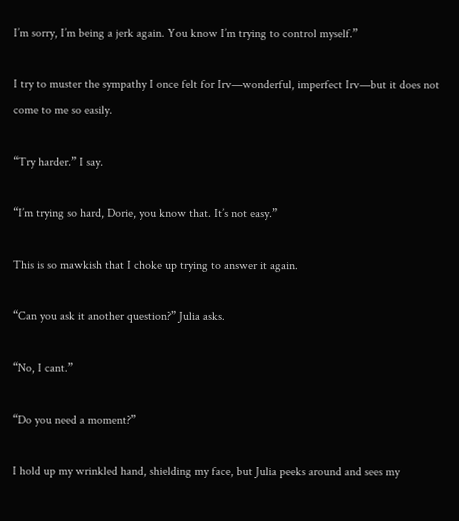I’m sorry, I’m being a jerk again. You know I’m trying to control myself.”

I try to muster the sympathy I once felt for Irv—wonderful, imperfect Irv—but it does not come to me so easily.

“Try harder.” I say.

“I’m trying so hard, Dorie, you know that. It’s not easy.”

This is so mawkish that I choke up trying to answer it again.

“Can you ask it another question?” Julia asks.

“No, I cant.”

“Do you need a moment?”

I hold up my wrinkled hand, shielding my face, but Julia peeks around and sees my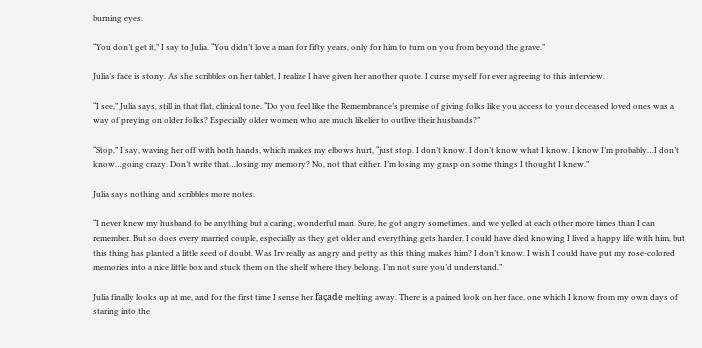burning eyes.

“You don’t get it,” I say to Julia. “You didn’t love a man for fifty years, only for him to turn on you from beyond the grave.”

Julia’s face is stony. As she scribbles on her tablet, I realize I have given her another quote. I curse myself for ever agreeing to this interview.

“I see,” Julia says, still in that flat, clinical tone. “Do you feel like the Remembrance’s premise of giving folks like you access to your deceased loved ones was a way of preying on older folks? Especially older women who are much likelier to outlive their husbands?”

“Stop,” I say, waving her off with both hands, which makes my elbows hurt, “just stop. I don’t know. I don’t know what I know. I know I’m probably…I don’t know…going crazy. Don’t write that…losing my memory? No, not that either. I’m losing my grasp on some things I thought I knew.”

Julia says nothing and scribbles more notes.

“I never knew my husband to be anything but a caring, wonderful man. Sure, he got angry sometimes, and we yelled at each other more times than I can remember. But so does every married couple, especially as they get older and everything gets harder. I could have died knowing I lived a happy life with him, but this thing has planted a little seed of doubt. Was Irv really as angry and petty as this thing makes him? I don’t know. I wish I could have put my rose-colored memories into a nice little box and stuck them on the shelf where they belong. I’m not sure you’d understand.”

Julia finally looks up at me, and for the first time I sense her façade melting away. There is a pained look on her face, one which I know from my own days of staring into the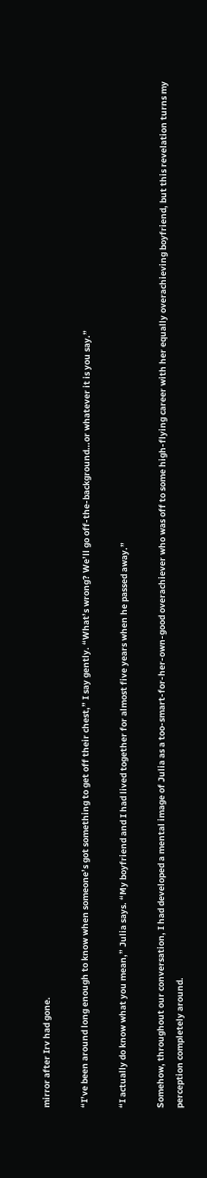mirror after Irv had gone.

“I’ve been around long enough to know when someone’s got something to get off their chest,” I say gently. “What’s wrong? We’ll go off-the-background…or whatever it is you say.”

“I actually do know what you mean,” Julia says. “My boyfriend and I had lived together for almost five years when he passed away.”

Somehow, throughout our conversation, I had developed a mental image of Julia as a too-smart-for-her-own-good overachiever who was off to some high-flying career with her equally overachieving boyfriend, but this revelation turns my perception completely around.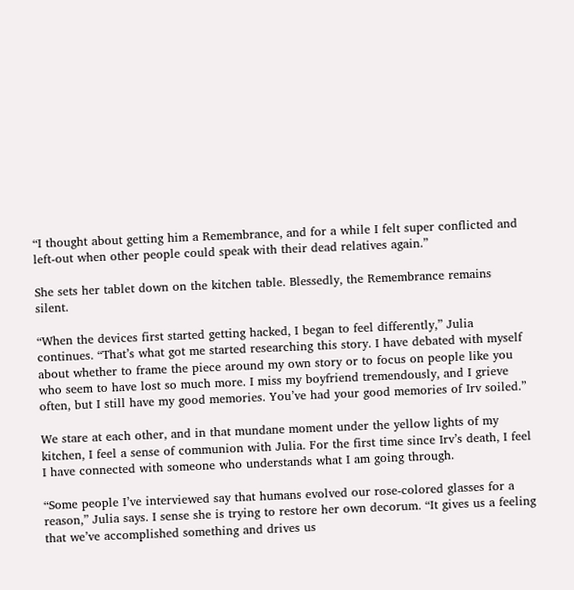“I thought about getting him a Remembrance, and for a while I felt super conflicted and left-out when other people could speak with their dead relatives again.”

She sets her tablet down on the kitchen table. Blessedly, the Remembrance remains silent.

“When the devices first started getting hacked, I began to feel differently,” Julia continues. “That’s what got me started researching this story. I have debated with myself about whether to frame the piece around my own story or to focus on people like you who seem to have lost so much more. I miss my boyfriend tremendously, and I grieve often, but I still have my good memories. You’ve had your good memories of Irv soiled.”

We stare at each other, and in that mundane moment under the yellow lights of my kitchen, I feel a sense of communion with Julia. For the first time since Irv’s death, I feel I have connected with someone who understands what I am going through.

“Some people I’ve interviewed say that humans evolved our rose-colored glasses for a reason,” Julia says. I sense she is trying to restore her own decorum. “It gives us a feeling that we’ve accomplished something and drives us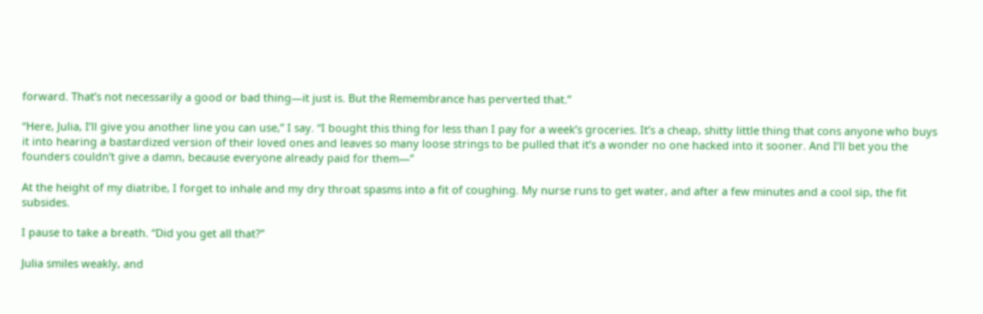forward. That’s not necessarily a good or bad thing—it just is. But the Remembrance has perverted that.”

“Here, Julia, I’ll give you another line you can use,” I say. “I bought this thing for less than I pay for a week’s groceries. It’s a cheap, shitty little thing that cons anyone who buys it into hearing a bastardized version of their loved ones and leaves so many loose strings to be pulled that it’s a wonder no one hacked into it sooner. And I’ll bet you the founders couldn’t give a damn, because everyone already paid for them—”

At the height of my diatribe, I forget to inhale and my dry throat spasms into a fit of coughing. My nurse runs to get water, and after a few minutes and a cool sip, the fit subsides.

I pause to take a breath. “Did you get all that?”

Julia smiles weakly, and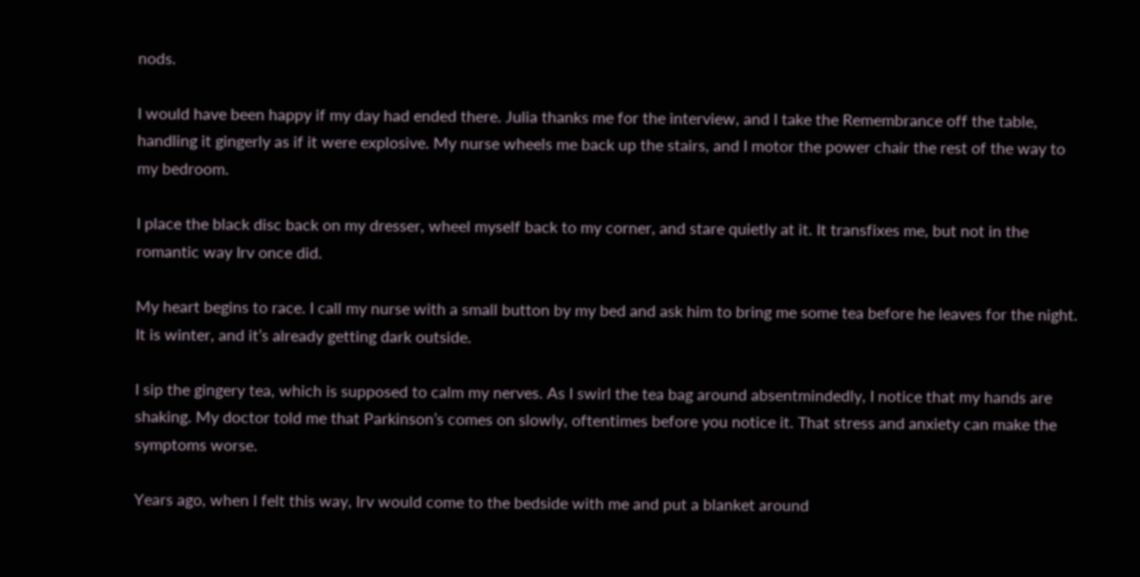nods.

I would have been happy if my day had ended there. Julia thanks me for the interview, and I take the Remembrance off the table, handling it gingerly as if it were explosive. My nurse wheels me back up the stairs, and I motor the power chair the rest of the way to my bedroom.

I place the black disc back on my dresser, wheel myself back to my corner, and stare quietly at it. It transfixes me, but not in the romantic way Irv once did.

My heart begins to race. I call my nurse with a small button by my bed and ask him to bring me some tea before he leaves for the night. It is winter, and it’s already getting dark outside.

I sip the gingery tea, which is supposed to calm my nerves. As I swirl the tea bag around absentmindedly, I notice that my hands are shaking. My doctor told me that Parkinson’s comes on slowly, oftentimes before you notice it. That stress and anxiety can make the symptoms worse.

Years ago, when I felt this way, Irv would come to the bedside with me and put a blanket around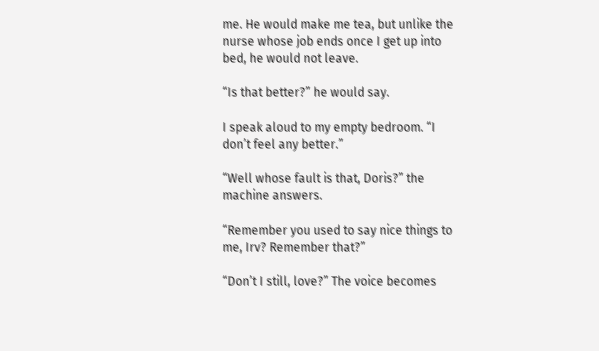me. He would make me tea, but unlike the nurse whose job ends once I get up into bed, he would not leave.

“Is that better?” he would say.

I speak aloud to my empty bedroom. “I don’t feel any better.”

“Well whose fault is that, Doris?” the machine answers.

“Remember you used to say nice things to me, Irv? Remember that?”

“Don’t I still, love?” The voice becomes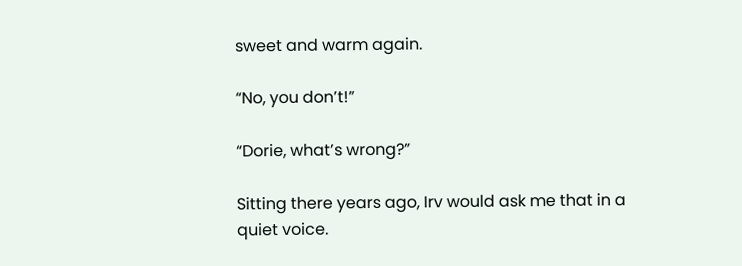sweet and warm again.

“No, you don’t!”

“Dorie, what’s wrong?”

Sitting there years ago, Irv would ask me that in a quiet voice.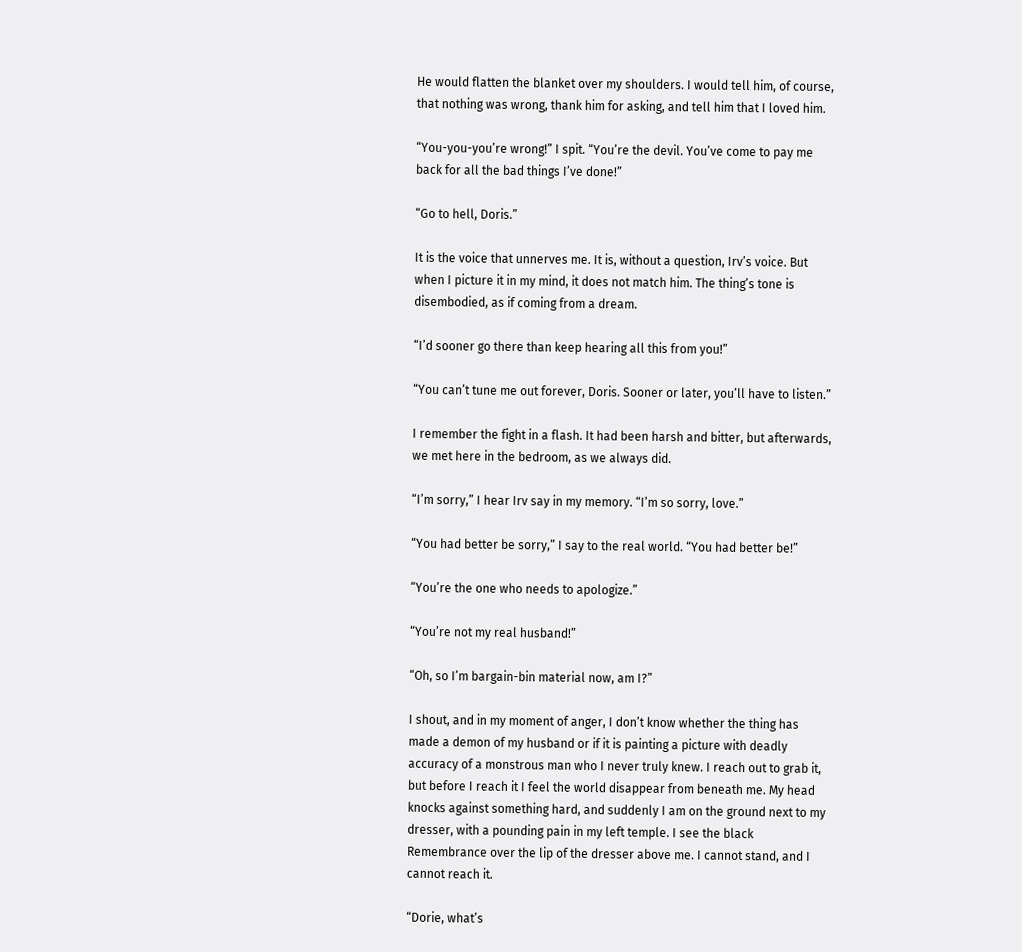He would flatten the blanket over my shoulders. I would tell him, of course, that nothing was wrong, thank him for asking, and tell him that I loved him.

“You-you-you’re wrong!” I spit. “You’re the devil. You’ve come to pay me back for all the bad things I’ve done!”

“Go to hell, Doris.”

It is the voice that unnerves me. It is, without a question, Irv’s voice. But when I picture it in my mind, it does not match him. The thing’s tone is disembodied, as if coming from a dream.

“I’d sooner go there than keep hearing all this from you!”

“You can’t tune me out forever, Doris. Sooner or later, you’ll have to listen.”

I remember the fight in a flash. It had been harsh and bitter, but afterwards, we met here in the bedroom, as we always did.

“I’m sorry,” I hear Irv say in my memory. “I’m so sorry, love.”

“You had better be sorry,” I say to the real world. “You had better be!”

“You’re the one who needs to apologize.”

“You’re not my real husband!”

“Oh, so I’m bargain-bin material now, am I?”

I shout, and in my moment of anger, I don’t know whether the thing has made a demon of my husband or if it is painting a picture with deadly accuracy of a monstrous man who I never truly knew. I reach out to grab it, but before I reach it I feel the world disappear from beneath me. My head knocks against something hard, and suddenly I am on the ground next to my dresser, with a pounding pain in my left temple. I see the black Remembrance over the lip of the dresser above me. I cannot stand, and I cannot reach it.

“Dorie, what’s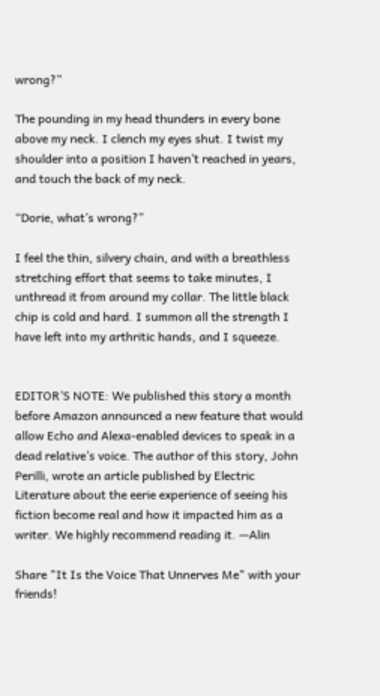wrong?”

The pounding in my head thunders in every bone above my neck. I clench my eyes shut. I twist my shoulder into a position I haven’t reached in years, and touch the back of my neck.

“Dorie, what’s wrong?”

I feel the thin, silvery chain, and with a breathless stretching effort that seems to take minutes, I unthread it from around my collar. The little black chip is cold and hard. I summon all the strength I have left into my arthritic hands, and I squeeze.


EDITOR’S NOTE: We published this story a month before Amazon announced a new feature that would allow Echo and Alexa-enabled devices to speak in a dead relative’s voice. The author of this story, John Perilli, wrote an article published by Electric Literature about the eerie experience of seeing his fiction become real and how it impacted him as a writer. We highly recommend reading it. —Alin

Share "It Is the Voice That Unnerves Me" with your friends!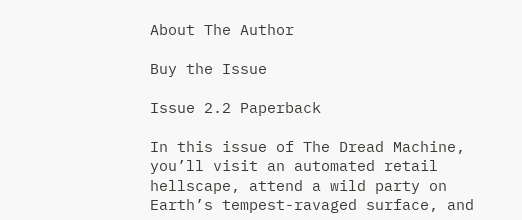About The Author

Buy the Issue

Issue 2.2 Paperback

In this issue of The Dread Machine, you’ll visit an automated retail hellscape, attend a wild party on Earth’s tempest-ravaged surface, and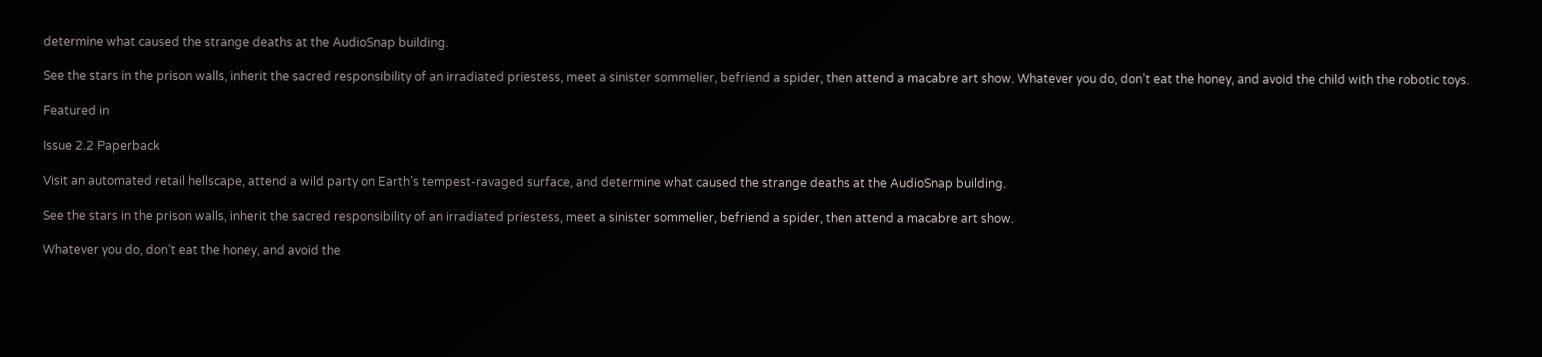determine what caused the strange deaths at the AudioSnap building.

See the stars in the prison walls, inherit the sacred responsibility of an irradiated priestess, meet a sinister sommelier, befriend a spider, then attend a macabre art show. Whatever you do, don’t eat the honey, and avoid the child with the robotic toys.

Featured in

Issue 2.2 Paperback

Visit an automated retail hellscape, attend a wild party on Earth’s tempest-ravaged surface, and determine what caused the strange deaths at the AudioSnap building.

See the stars in the prison walls, inherit the sacred responsibility of an irradiated priestess, meet a sinister sommelier, befriend a spider, then attend a macabre art show.

Whatever you do, don’t eat the honey, and avoid the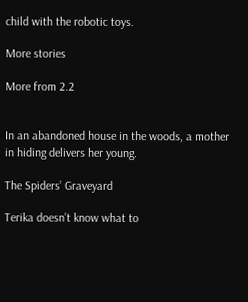child with the robotic toys.

More stories

More from 2.2


In an abandoned house in the woods, a mother in hiding delivers her young.

The Spiders’ Graveyard

Terika doesn’t know what to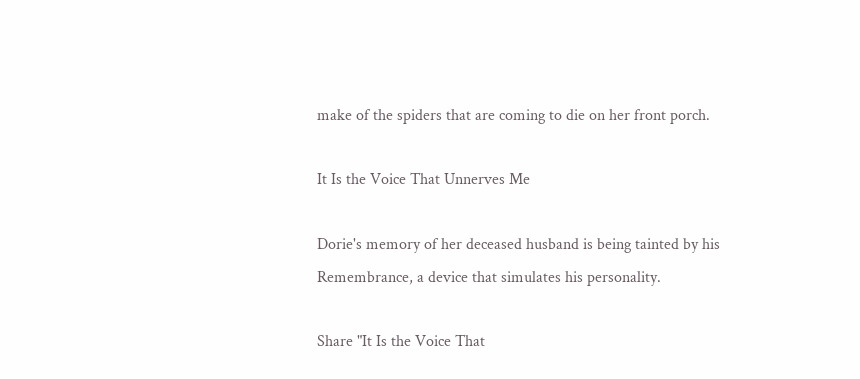make of the spiders that are coming to die on her front porch.

It Is the Voice That Unnerves Me

Dorie's memory of her deceased husband is being tainted by his Remembrance, a device that simulates his personality.

Share "It Is the Voice That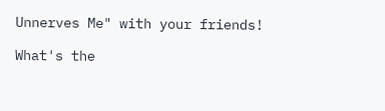Unnerves Me" with your friends!

What's the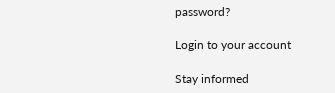password?

Login to your account

Stay informed